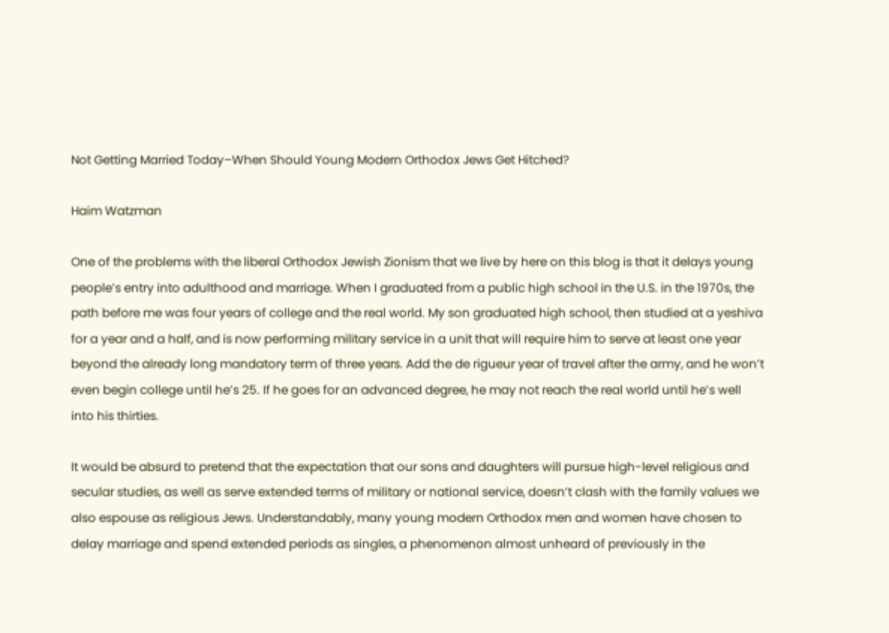Not Getting Married Today–When Should Young Modern Orthodox Jews Get Hitched?

Haim Watzman

One of the problems with the liberal Orthodox Jewish Zionism that we live by here on this blog is that it delays young people’s entry into adulthood and marriage. When I graduated from a public high school in the U.S. in the 1970s, the path before me was four years of college and the real world. My son graduated high school, then studied at a yeshiva for a year and a half, and is now performing military service in a unit that will require him to serve at least one year beyond the already long mandatory term of three years. Add the de rigueur year of travel after the army, and he won’t even begin college until he’s 25. If he goes for an advanced degree, he may not reach the real world until he’s well into his thirties.

It would be absurd to pretend that the expectation that our sons and daughters will pursue high-level religious and secular studies, as well as serve extended terms of military or national service, doesn’t clash with the family values we also espouse as religious Jews. Understandably, many young modern Orthodox men and women have chosen to delay marriage and spend extended periods as singles, a phenomenon almost unheard of previously in the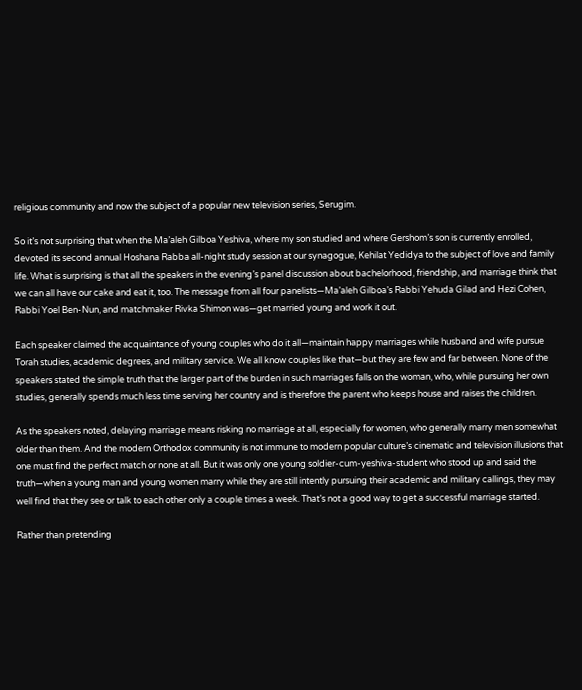religious community and now the subject of a popular new television series, Serugim.

So it’s not surprising that when the Ma’aleh Gilboa Yeshiva, where my son studied and where Gershom’s son is currently enrolled, devoted its second annual Hoshana Rabba all-night study session at our synagogue, Kehilat Yedidya to the subject of love and family life. What is surprising is that all the speakers in the evening’s panel discussion about bachelorhood, friendship, and marriage think that we can all have our cake and eat it, too. The message from all four panelists—Ma’aleh Gilboa’s Rabbi Yehuda Gilad and Hezi Cohen, Rabbi Yoel Ben-Nun, and matchmaker Rivka Shimon was—get married young and work it out.

Each speaker claimed the acquaintance of young couples who do it all—maintain happy marriages while husband and wife pursue Torah studies, academic degrees, and military service. We all know couples like that—but they are few and far between. None of the speakers stated the simple truth that the larger part of the burden in such marriages falls on the woman, who, while pursuing her own studies, generally spends much less time serving her country and is therefore the parent who keeps house and raises the children.

As the speakers noted, delaying marriage means risking no marriage at all, especially for women, who generally marry men somewhat older than them. And the modern Orthodox community is not immune to modern popular culture’s cinematic and television illusions that one must find the perfect match or none at all. But it was only one young soldier-cum-yeshiva-student who stood up and said the truth—when a young man and young women marry while they are still intently pursuing their academic and military callings, they may well find that they see or talk to each other only a couple times a week. That’s not a good way to get a successful marriage started.

Rather than pretending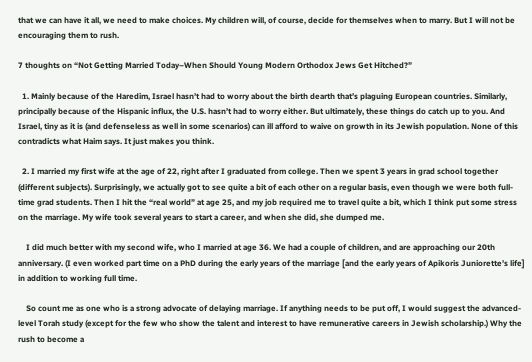that we can have it all, we need to make choices. My children will, of course, decide for themselves when to marry. But I will not be encouraging them to rush.

7 thoughts on “Not Getting Married Today–When Should Young Modern Orthodox Jews Get Hitched?”

  1. Mainly because of the Haredim, Israel hasn’t had to worry about the birth dearth that’s plaguing European countries. Similarly, principally because of the Hispanic influx, the U.S. hasn’t had to worry either. But ultimately, these things do catch up to you. And Israel, tiny as it is (and defenseless as well in some scenarios) can ill afford to waive on growth in its Jewish population. None of this contradicts what Haim says. It just makes you think.

  2. I married my first wife at the age of 22, right after I graduated from college. Then we spent 3 years in grad school together (different subjects). Surprisingly, we actually got to see quite a bit of each other on a regular basis, even though we were both full-time grad students. Then I hit the “real world” at age 25, and my job required me to travel quite a bit, which I think put some stress on the marriage. My wife took several years to start a career, and when she did, she dumped me.

    I did much better with my second wife, who I married at age 36. We had a couple of children, and are approaching our 20th anniversary. (I even worked part time on a PhD during the early years of the marriage [and the early years of Apikoris Juniorette’s life] in addition to working full time.

    So count me as one who is a strong advocate of delaying marriage. If anything needs to be put off, I would suggest the advanced-level Torah study (except for the few who show the talent and interest to have remunerative careers in Jewish scholarship.) Why the rush to become a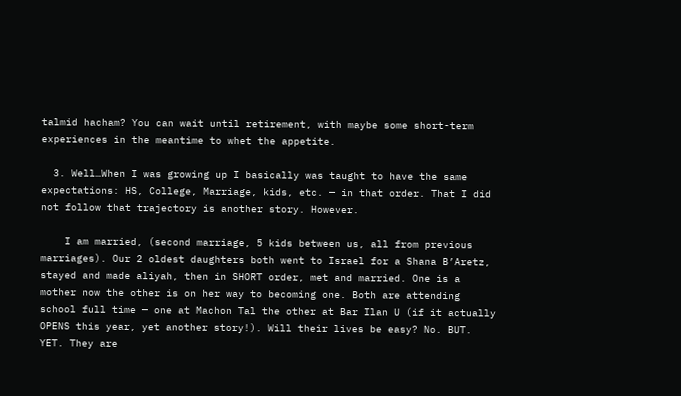talmid hacham? You can wait until retirement, with maybe some short-term experiences in the meantime to whet the appetite.

  3. Well…When I was growing up I basically was taught to have the same expectations: HS, College, Marriage, kids, etc. — in that order. That I did not follow that trajectory is another story. However.

    I am married, (second marriage, 5 kids between us, all from previous marriages). Our 2 oldest daughters both went to Israel for a Shana B’Aretz, stayed and made aliyah, then in SHORT order, met and married. One is a mother now the other is on her way to becoming one. Both are attending school full time — one at Machon Tal the other at Bar Ilan U (if it actually OPENS this year, yet another story!). Will their lives be easy? No. BUT. YET. They are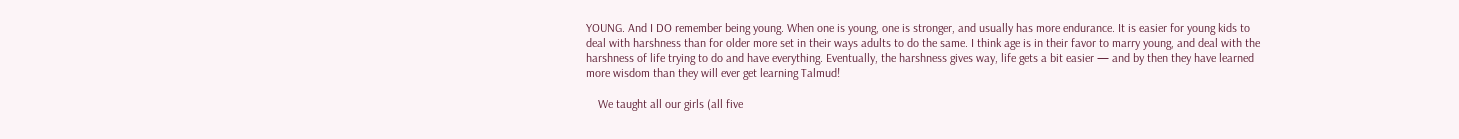YOUNG. And I DO remember being young. When one is young, one is stronger, and usually has more endurance. It is easier for young kids to deal with harshness than for older more set in their ways adults to do the same. I think age is in their favor to marry young, and deal with the harshness of life trying to do and have everything. Eventually, the harshness gives way, life gets a bit easier — and by then they have learned more wisdom than they will ever get learning Talmud!

    We taught all our girls (all five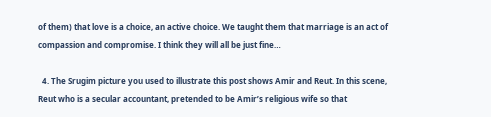of them) that love is a choice, an active choice. We taught them that marriage is an act of compassion and compromise. I think they will all be just fine…

  4. The Srugim picture you used to illustrate this post shows Amir and Reut. In this scene, Reut who is a secular accountant, pretended to be Amir’s religious wife so that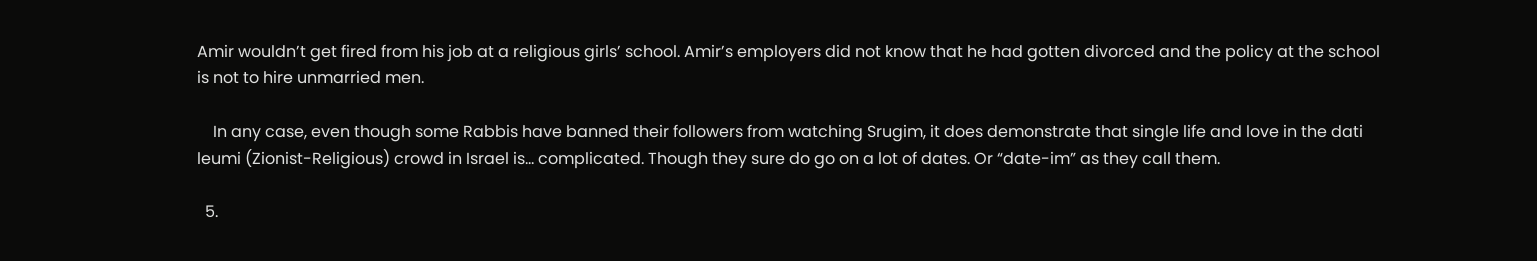Amir wouldn’t get fired from his job at a religious girls’ school. Amir’s employers did not know that he had gotten divorced and the policy at the school is not to hire unmarried men.

    In any case, even though some Rabbis have banned their followers from watching Srugim, it does demonstrate that single life and love in the dati leumi (Zionist-Religious) crowd in Israel is… complicated. Though they sure do go on a lot of dates. Or “date-im” as they call them.

  5.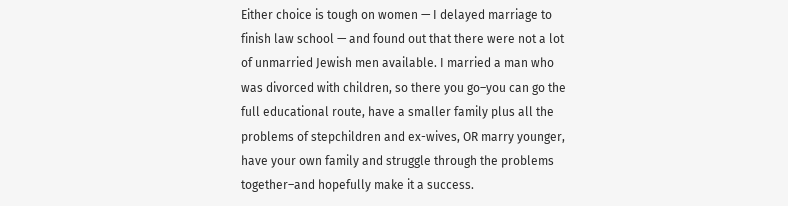Either choice is tough on women — I delayed marriage to finish law school — and found out that there were not a lot of unmarried Jewish men available. I married a man who was divorced with children, so there you go–you can go the full educational route, have a smaller family plus all the problems of stepchildren and ex-wives, OR marry younger, have your own family and struggle through the problems together–and hopefully make it a success.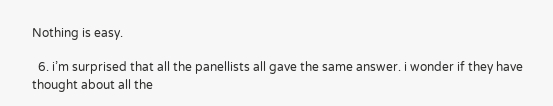Nothing is easy.

  6. i’m surprised that all the panellists all gave the same answer. i wonder if they have thought about all the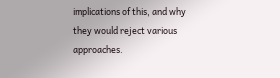implications of this, and why they would reject various approaches.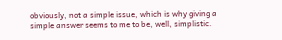obviously, not a simple issue, which is why giving a simple answer seems to me to be, well, simplistic.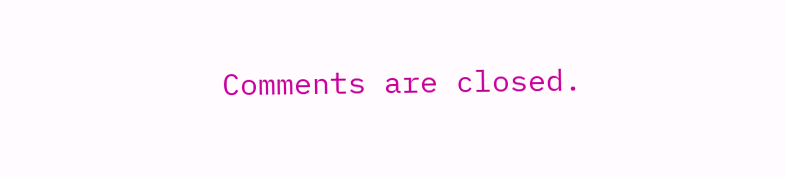Comments are closed.